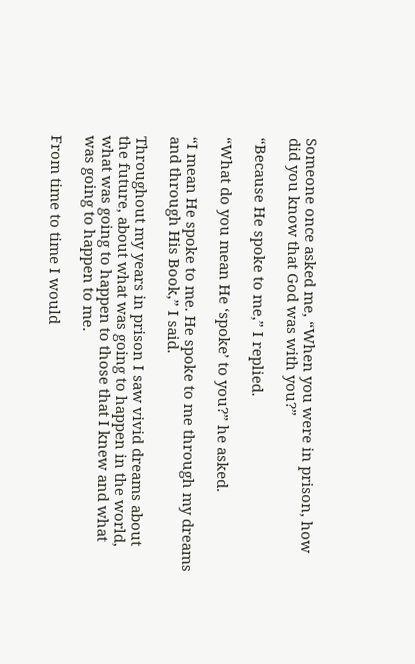Someone once asked me, “When you were in prison, how did you know that God was with you?”

“Because He spoke to me,” I replied.

“What do you mean He ‘spoke’ to you?” he asked.

“I mean He spoke to me. He spoke to me through my dreams and through His Book,” I said.

Throughout my years in prison I saw vivid dreams about the future, about what was going to happen in the world, what was going to happen to those that I knew and what was going to happen to me.

From time to time I would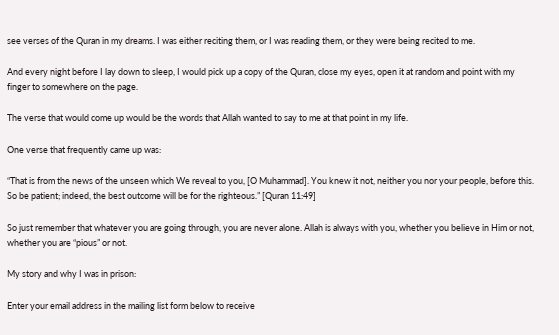see verses of the Quran in my dreams. I was either reciting them, or I was reading them, or they were being recited to me.

And every night before I lay down to sleep, I would pick up a copy of the Quran, close my eyes, open it at random and point with my finger to somewhere on the page.

The verse that would come up would be the words that Allah wanted to say to me at that point in my life.

One verse that frequently came up was:

“That is from the news of the unseen which We reveal to you, [O Muhammad]. You knew it not, neither you nor your people, before this. So be patient; indeed, the best outcome will be for the righteous.” [Quran 11:49]

So just remember that whatever you are going through, you are never alone. Allah is always with you, whether you believe in Him or not, whether you are “pious” or not.

My story and why I was in prison:

Enter your email address in the mailing list form below to receive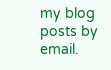my blog posts by email.